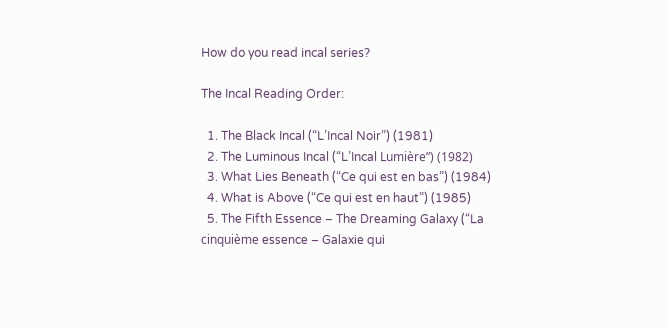How do you read incal series?

The Incal Reading Order:

  1. The Black Incal (“L’Incal Noir”) (1981)
  2. The Luminous Incal (“L’Incal Lumière”) (1982)
  3. What Lies Beneath (“Ce qui est en bas”) (1984)
  4. What is Above (“Ce qui est en haut”) (1985)
  5. The Fifth Essence – The Dreaming Galaxy (“La cinquième essence – Galaxie qui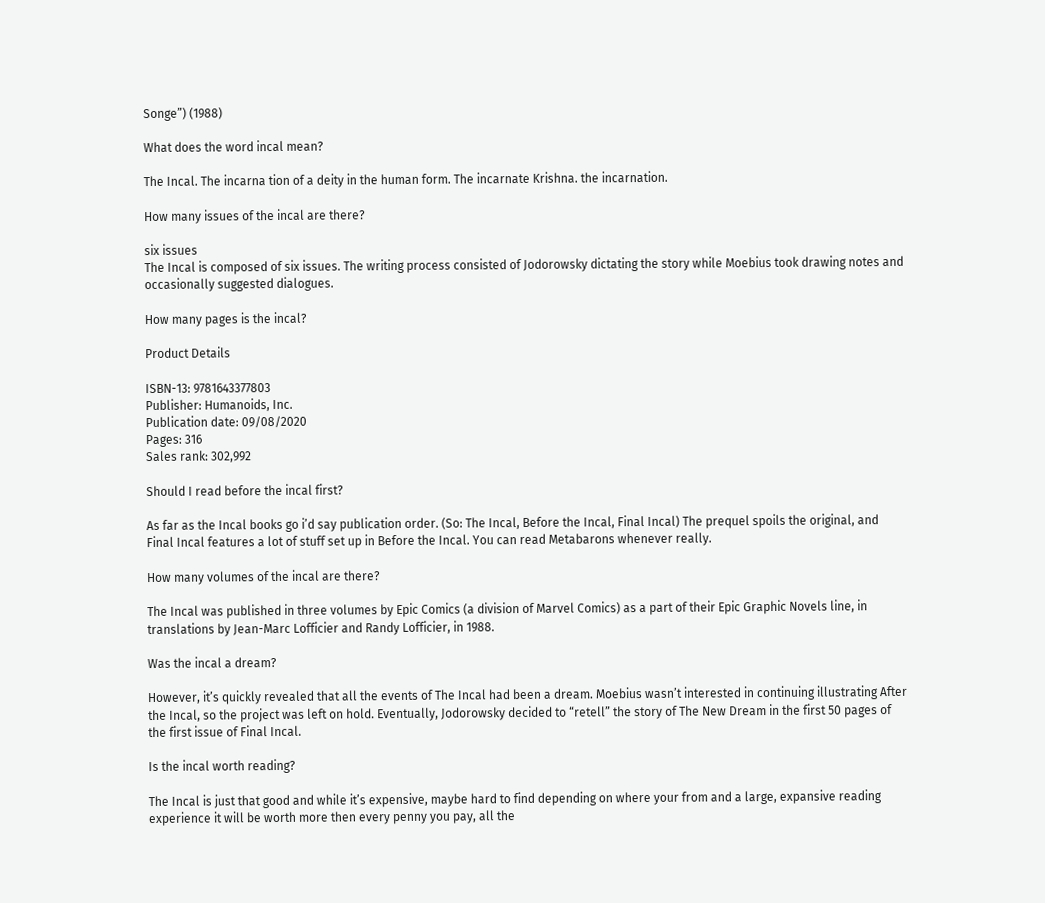Songe”) (1988)

What does the word incal mean?

The Incal. The incarna tion of a deity in the human form. The incarnate Krishna. the incarnation.

How many issues of the incal are there?

six issues
The Incal is composed of six issues. The writing process consisted of Jodorowsky dictating the story while Moebius took drawing notes and occasionally suggested dialogues.

How many pages is the incal?

Product Details

ISBN-13: 9781643377803
Publisher: Humanoids, Inc.
Publication date: 09/08/2020
Pages: 316
Sales rank: 302,992

Should I read before the incal first?

As far as the Incal books go i’d say publication order. (So: The Incal, Before the Incal, Final Incal) The prequel spoils the original, and Final Incal features a lot of stuff set up in Before the Incal. You can read Metabarons whenever really.

How many volumes of the incal are there?

The Incal was published in three volumes by Epic Comics (a division of Marvel Comics) as a part of their Epic Graphic Novels line, in translations by Jean-Marc Lofficier and Randy Lofficier, in 1988.

Was the incal a dream?

However, it’s quickly revealed that all the events of The Incal had been a dream. Moebius wasn’t interested in continuing illustrating After the Incal, so the project was left on hold. Eventually, Jodorowsky decided to “retell” the story of The New Dream in the first 50 pages of the first issue of Final Incal.

Is the incal worth reading?

The Incal is just that good and while it’s expensive, maybe hard to find depending on where your from and a large, expansive reading experience it will be worth more then every penny you pay, all the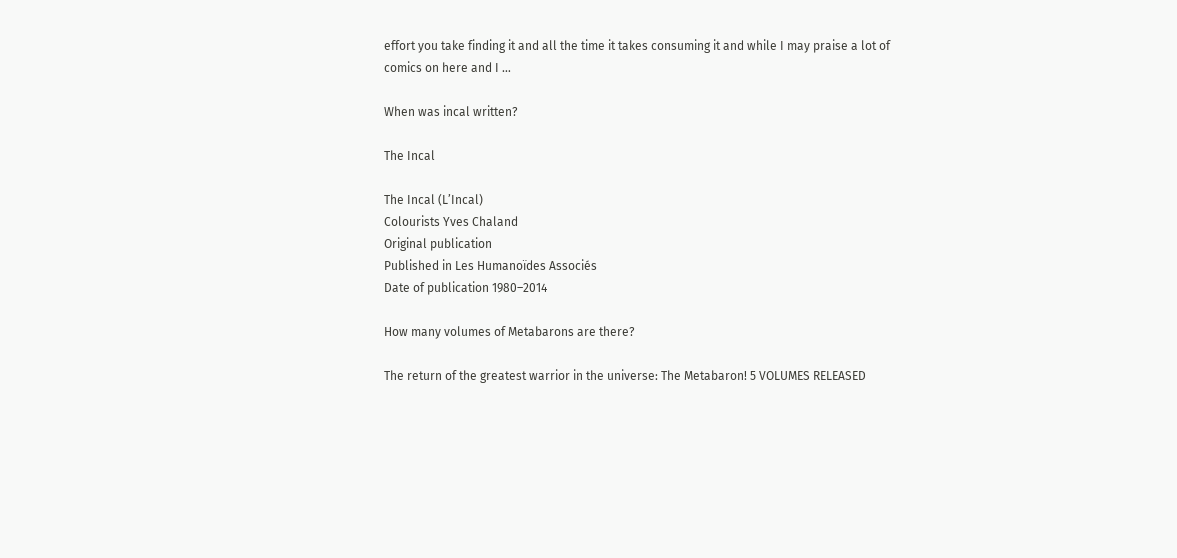effort you take finding it and all the time it takes consuming it and while I may praise a lot of comics on here and I …

When was incal written?

The Incal

The Incal (L’Incal)
Colourists Yves Chaland
Original publication
Published in Les Humanoïdes Associés
Date of publication 1980–2014

How many volumes of Metabarons are there?

The return of the greatest warrior in the universe: The Metabaron! 5 VOLUMES RELEASED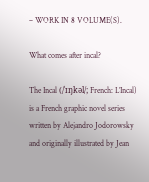– WORK IN 8 VOLUME(S).

What comes after incal?

The Incal (/ˈɪŋkəl/; French: L’Incal) is a French graphic novel series written by Alejandro Jodorowsky and originally illustrated by Jean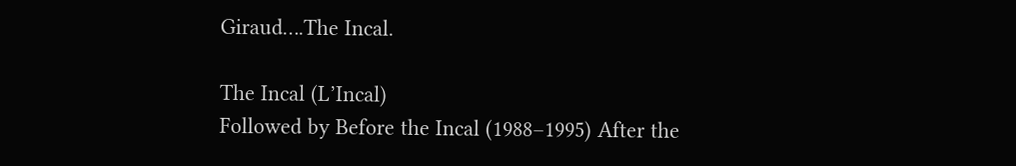Giraud….The Incal.

The Incal (L’Incal)
Followed by Before the Incal (1988–1995) After the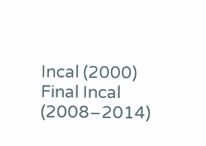Incal (2000) Final Incal (2008–2014)